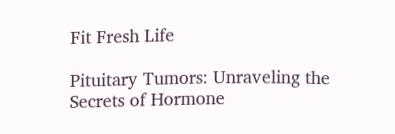Fit Fresh Life

Pituitary Tumors: Unraveling the Secrets of Hormone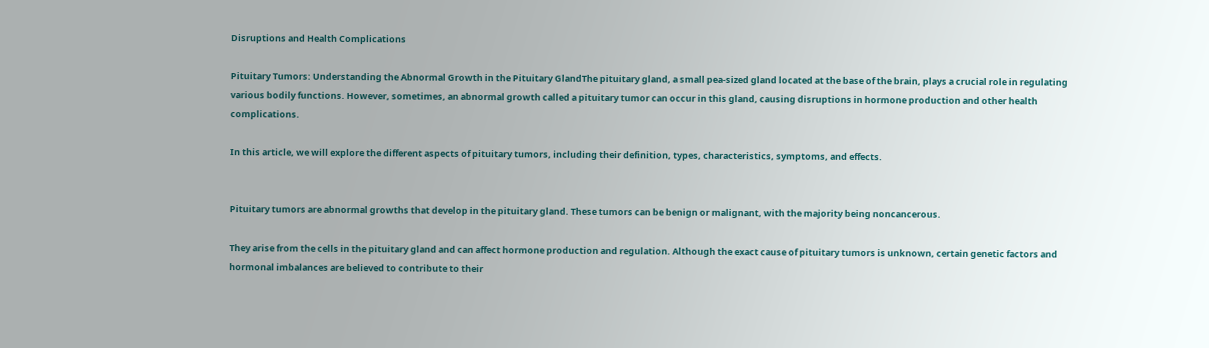Disruptions and Health Complications

Pituitary Tumors: Understanding the Abnormal Growth in the Pituitary GlandThe pituitary gland, a small pea-sized gland located at the base of the brain, plays a crucial role in regulating various bodily functions. However, sometimes, an abnormal growth called a pituitary tumor can occur in this gland, causing disruptions in hormone production and other health complications.

In this article, we will explore the different aspects of pituitary tumors, including their definition, types, characteristics, symptoms, and effects.


Pituitary tumors are abnormal growths that develop in the pituitary gland. These tumors can be benign or malignant, with the majority being noncancerous.

They arise from the cells in the pituitary gland and can affect hormone production and regulation. Although the exact cause of pituitary tumors is unknown, certain genetic factors and hormonal imbalances are believed to contribute to their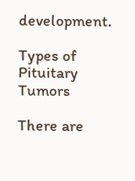development.

Types of Pituitary Tumors

There are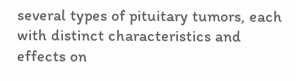several types of pituitary tumors, each with distinct characteristics and effects on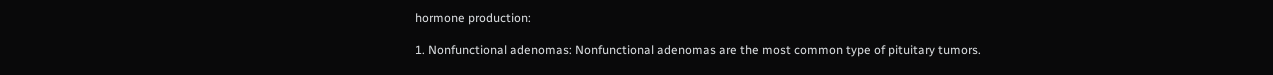hormone production:

1. Nonfunctional adenomas: Nonfunctional adenomas are the most common type of pituitary tumors.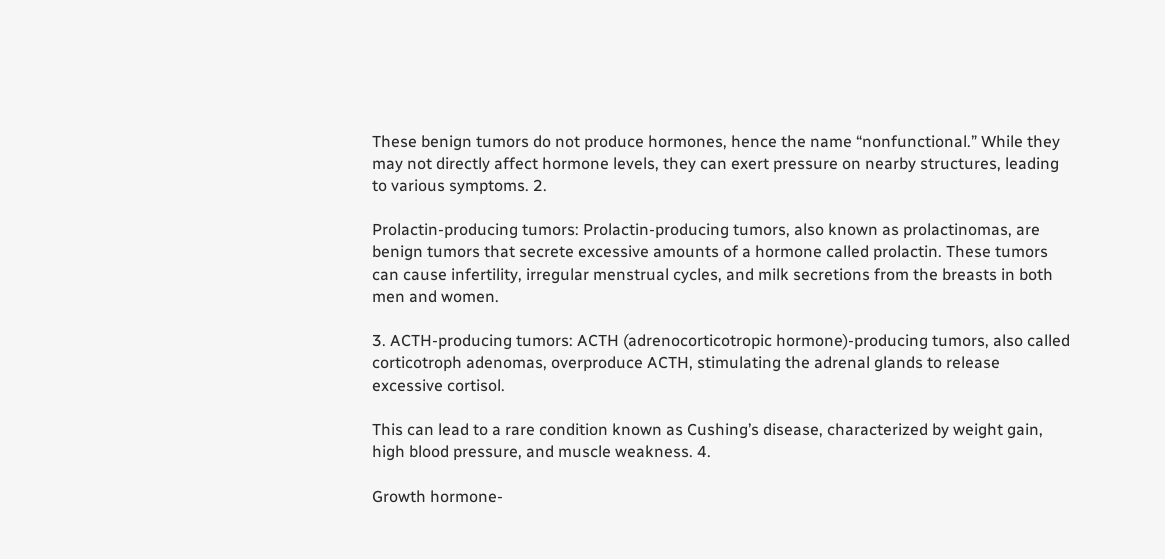These benign tumors do not produce hormones, hence the name “nonfunctional.” While they may not directly affect hormone levels, they can exert pressure on nearby structures, leading to various symptoms. 2.

Prolactin-producing tumors: Prolactin-producing tumors, also known as prolactinomas, are benign tumors that secrete excessive amounts of a hormone called prolactin. These tumors can cause infertility, irregular menstrual cycles, and milk secretions from the breasts in both men and women.

3. ACTH-producing tumors: ACTH (adrenocorticotropic hormone)-producing tumors, also called corticotroph adenomas, overproduce ACTH, stimulating the adrenal glands to release excessive cortisol.

This can lead to a rare condition known as Cushing’s disease, characterized by weight gain, high blood pressure, and muscle weakness. 4.

Growth hormone-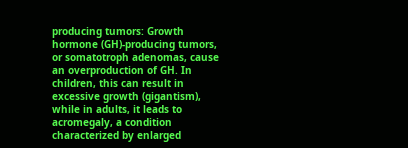producing tumors: Growth hormone (GH)-producing tumors, or somatotroph adenomas, cause an overproduction of GH. In children, this can result in excessive growth (gigantism), while in adults, it leads to acromegaly, a condition characterized by enlarged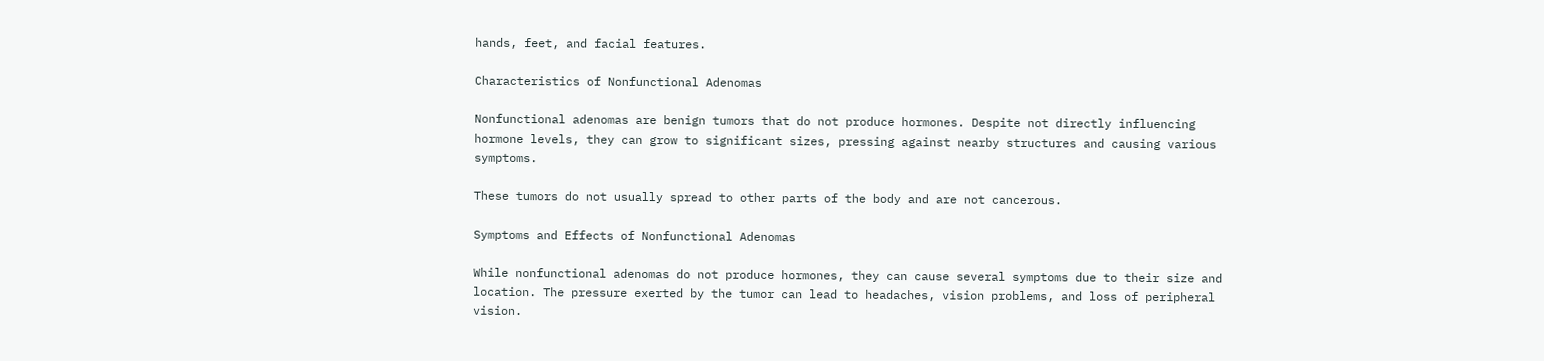hands, feet, and facial features.

Characteristics of Nonfunctional Adenomas

Nonfunctional adenomas are benign tumors that do not produce hormones. Despite not directly influencing hormone levels, they can grow to significant sizes, pressing against nearby structures and causing various symptoms.

These tumors do not usually spread to other parts of the body and are not cancerous.

Symptoms and Effects of Nonfunctional Adenomas

While nonfunctional adenomas do not produce hormones, they can cause several symptoms due to their size and location. The pressure exerted by the tumor can lead to headaches, vision problems, and loss of peripheral vision.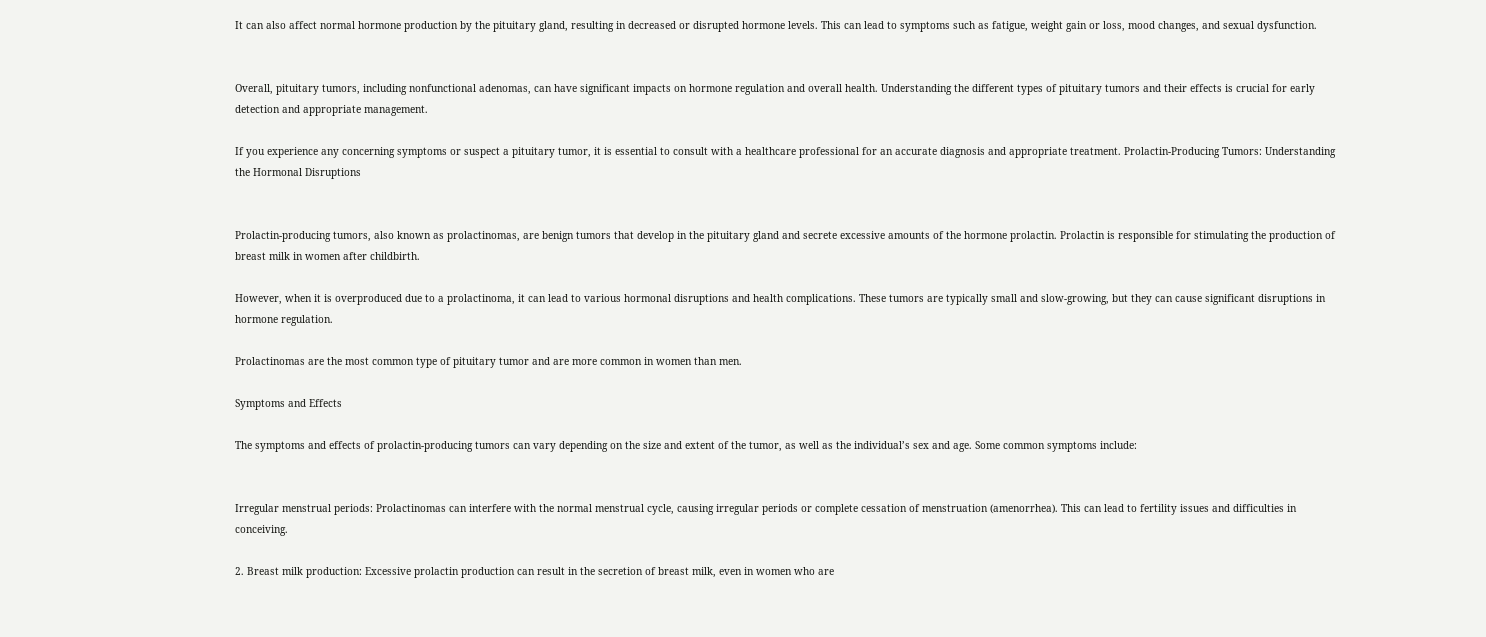It can also affect normal hormone production by the pituitary gland, resulting in decreased or disrupted hormone levels. This can lead to symptoms such as fatigue, weight gain or loss, mood changes, and sexual dysfunction.


Overall, pituitary tumors, including nonfunctional adenomas, can have significant impacts on hormone regulation and overall health. Understanding the different types of pituitary tumors and their effects is crucial for early detection and appropriate management.

If you experience any concerning symptoms or suspect a pituitary tumor, it is essential to consult with a healthcare professional for an accurate diagnosis and appropriate treatment. Prolactin-Producing Tumors: Understanding the Hormonal Disruptions


Prolactin-producing tumors, also known as prolactinomas, are benign tumors that develop in the pituitary gland and secrete excessive amounts of the hormone prolactin. Prolactin is responsible for stimulating the production of breast milk in women after childbirth.

However, when it is overproduced due to a prolactinoma, it can lead to various hormonal disruptions and health complications. These tumors are typically small and slow-growing, but they can cause significant disruptions in hormone regulation.

Prolactinomas are the most common type of pituitary tumor and are more common in women than men.

Symptoms and Effects

The symptoms and effects of prolactin-producing tumors can vary depending on the size and extent of the tumor, as well as the individual’s sex and age. Some common symptoms include:


Irregular menstrual periods: Prolactinomas can interfere with the normal menstrual cycle, causing irregular periods or complete cessation of menstruation (amenorrhea). This can lead to fertility issues and difficulties in conceiving.

2. Breast milk production: Excessive prolactin production can result in the secretion of breast milk, even in women who are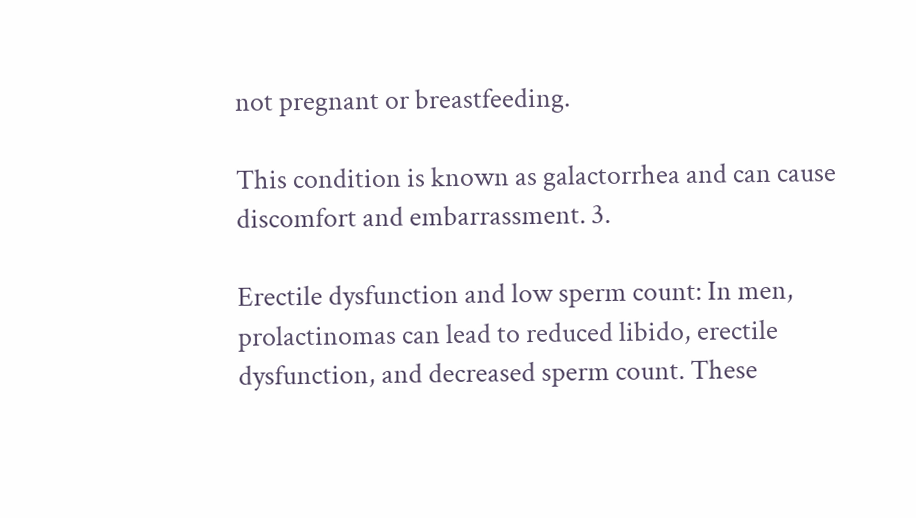not pregnant or breastfeeding.

This condition is known as galactorrhea and can cause discomfort and embarrassment. 3.

Erectile dysfunction and low sperm count: In men, prolactinomas can lead to reduced libido, erectile dysfunction, and decreased sperm count. These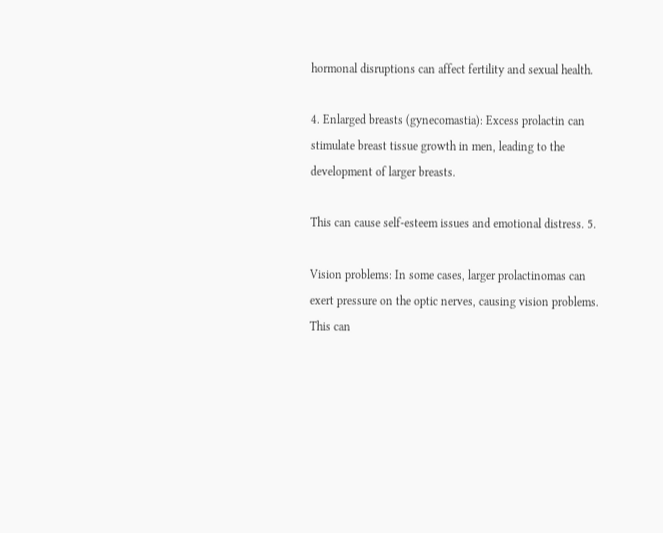hormonal disruptions can affect fertility and sexual health.

4. Enlarged breasts (gynecomastia): Excess prolactin can stimulate breast tissue growth in men, leading to the development of larger breasts.

This can cause self-esteem issues and emotional distress. 5.

Vision problems: In some cases, larger prolactinomas can exert pressure on the optic nerves, causing vision problems. This can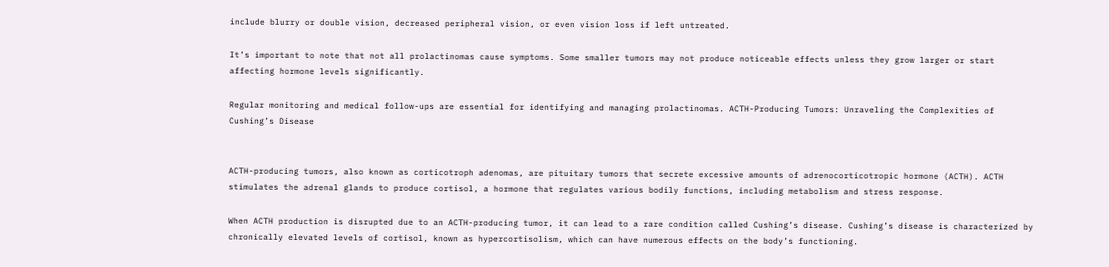include blurry or double vision, decreased peripheral vision, or even vision loss if left untreated.

It’s important to note that not all prolactinomas cause symptoms. Some smaller tumors may not produce noticeable effects unless they grow larger or start affecting hormone levels significantly.

Regular monitoring and medical follow-ups are essential for identifying and managing prolactinomas. ACTH-Producing Tumors: Unraveling the Complexities of Cushing’s Disease


ACTH-producing tumors, also known as corticotroph adenomas, are pituitary tumors that secrete excessive amounts of adrenocorticotropic hormone (ACTH). ACTH stimulates the adrenal glands to produce cortisol, a hormone that regulates various bodily functions, including metabolism and stress response.

When ACTH production is disrupted due to an ACTH-producing tumor, it can lead to a rare condition called Cushing’s disease. Cushing’s disease is characterized by chronically elevated levels of cortisol, known as hypercortisolism, which can have numerous effects on the body’s functioning.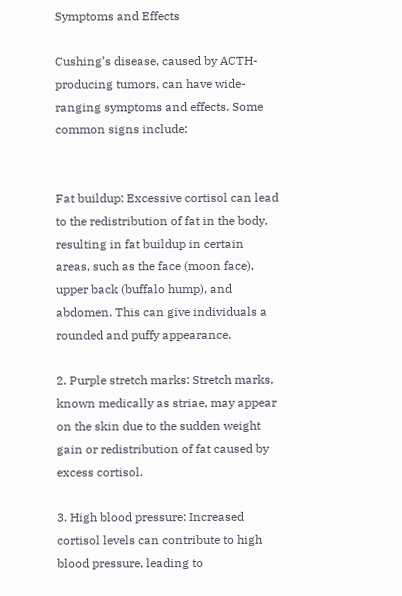Symptoms and Effects

Cushing’s disease, caused by ACTH-producing tumors, can have wide-ranging symptoms and effects. Some common signs include:


Fat buildup: Excessive cortisol can lead to the redistribution of fat in the body, resulting in fat buildup in certain areas, such as the face (moon face), upper back (buffalo hump), and abdomen. This can give individuals a rounded and puffy appearance.

2. Purple stretch marks: Stretch marks, known medically as striae, may appear on the skin due to the sudden weight gain or redistribution of fat caused by excess cortisol.

3. High blood pressure: Increased cortisol levels can contribute to high blood pressure, leading to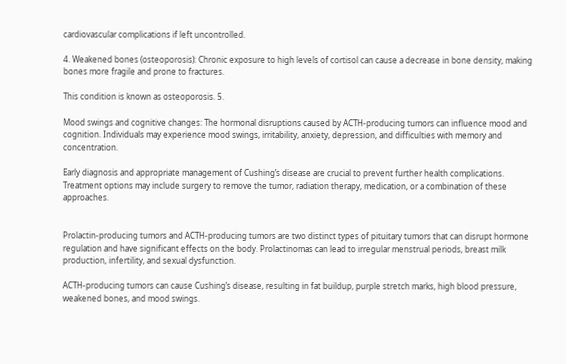cardiovascular complications if left uncontrolled.

4. Weakened bones (osteoporosis): Chronic exposure to high levels of cortisol can cause a decrease in bone density, making bones more fragile and prone to fractures.

This condition is known as osteoporosis. 5.

Mood swings and cognitive changes: The hormonal disruptions caused by ACTH-producing tumors can influence mood and cognition. Individuals may experience mood swings, irritability, anxiety, depression, and difficulties with memory and concentration.

Early diagnosis and appropriate management of Cushing’s disease are crucial to prevent further health complications. Treatment options may include surgery to remove the tumor, radiation therapy, medication, or a combination of these approaches.


Prolactin-producing tumors and ACTH-producing tumors are two distinct types of pituitary tumors that can disrupt hormone regulation and have significant effects on the body. Prolactinomas can lead to irregular menstrual periods, breast milk production, infertility, and sexual dysfunction.

ACTH-producing tumors can cause Cushing’s disease, resulting in fat buildup, purple stretch marks, high blood pressure, weakened bones, and mood swings.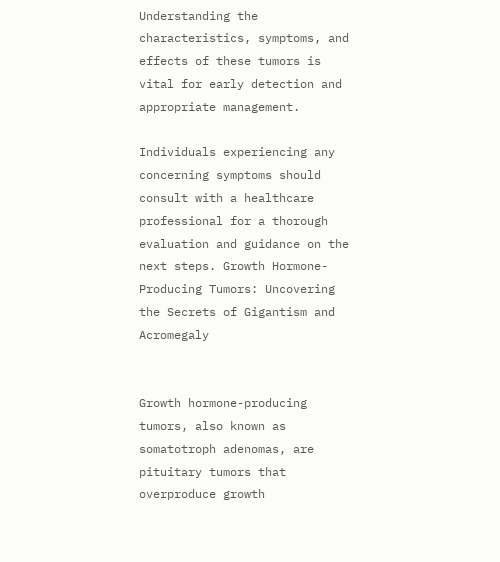Understanding the characteristics, symptoms, and effects of these tumors is vital for early detection and appropriate management.

Individuals experiencing any concerning symptoms should consult with a healthcare professional for a thorough evaluation and guidance on the next steps. Growth Hormone-Producing Tumors: Uncovering the Secrets of Gigantism and Acromegaly


Growth hormone-producing tumors, also known as somatotroph adenomas, are pituitary tumors that overproduce growth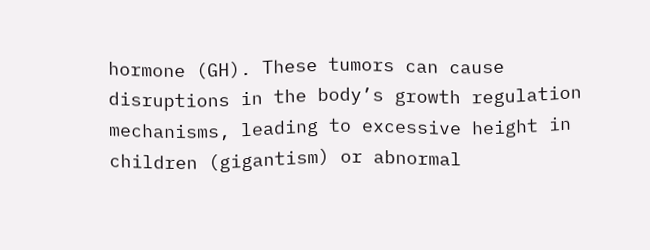hormone (GH). These tumors can cause disruptions in the body’s growth regulation mechanisms, leading to excessive height in children (gigantism) or abnormal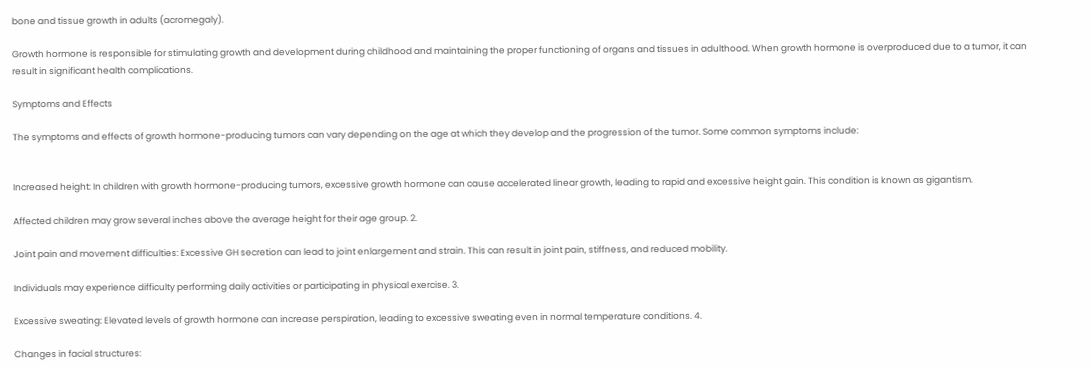bone and tissue growth in adults (acromegaly).

Growth hormone is responsible for stimulating growth and development during childhood and maintaining the proper functioning of organs and tissues in adulthood. When growth hormone is overproduced due to a tumor, it can result in significant health complications.

Symptoms and Effects

The symptoms and effects of growth hormone-producing tumors can vary depending on the age at which they develop and the progression of the tumor. Some common symptoms include:


Increased height: In children with growth hormone-producing tumors, excessive growth hormone can cause accelerated linear growth, leading to rapid and excessive height gain. This condition is known as gigantism.

Affected children may grow several inches above the average height for their age group. 2.

Joint pain and movement difficulties: Excessive GH secretion can lead to joint enlargement and strain. This can result in joint pain, stiffness, and reduced mobility.

Individuals may experience difficulty performing daily activities or participating in physical exercise. 3.

Excessive sweating: Elevated levels of growth hormone can increase perspiration, leading to excessive sweating even in normal temperature conditions. 4.

Changes in facial structures: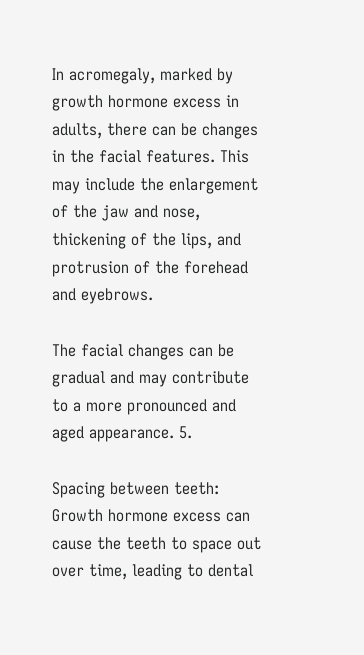In acromegaly, marked by growth hormone excess in adults, there can be changes in the facial features. This may include the enlargement of the jaw and nose, thickening of the lips, and protrusion of the forehead and eyebrows.

The facial changes can be gradual and may contribute to a more pronounced and aged appearance. 5.

Spacing between teeth: Growth hormone excess can cause the teeth to space out over time, leading to dental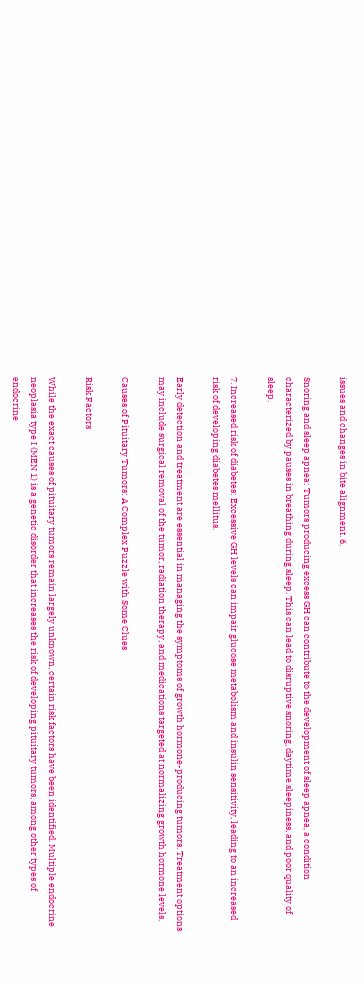issues and changes in bite alignment. 6.

Snoring and sleep apnea: Tumors producing excess GH can contribute to the development of sleep apnea, a condition characterized by pauses in breathing during sleep. This can lead to disruptive snoring, daytime sleepiness, and poor quality of sleep.

7. Increased risk of diabetes: Excessive GH levels can impair glucose metabolism and insulin sensitivity, leading to an increased risk of developing diabetes mellitus.

Early detection and treatment are essential in managing the symptoms of growth hormone-producing tumors. Treatment options may include surgical removal of the tumor, radiation therapy, and medications targeted at normalizing growth hormone levels.

Causes of Pituitary Tumors: A Complex Puzzle with Some Clues

Risk Factors

While the exact causes of pituitary tumors remain largely unknown, certain risk factors have been identified. Multiple endocrine neoplasia type I (MEN 1) is a genetic disorder that increases the risk of developing pituitary tumors, among other types of endocrine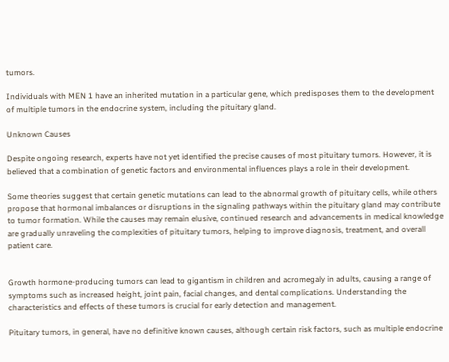tumors.

Individuals with MEN 1 have an inherited mutation in a particular gene, which predisposes them to the development of multiple tumors in the endocrine system, including the pituitary gland.

Unknown Causes

Despite ongoing research, experts have not yet identified the precise causes of most pituitary tumors. However, it is believed that a combination of genetic factors and environmental influences plays a role in their development.

Some theories suggest that certain genetic mutations can lead to the abnormal growth of pituitary cells, while others propose that hormonal imbalances or disruptions in the signaling pathways within the pituitary gland may contribute to tumor formation. While the causes may remain elusive, continued research and advancements in medical knowledge are gradually unraveling the complexities of pituitary tumors, helping to improve diagnosis, treatment, and overall patient care.


Growth hormone-producing tumors can lead to gigantism in children and acromegaly in adults, causing a range of symptoms such as increased height, joint pain, facial changes, and dental complications. Understanding the characteristics and effects of these tumors is crucial for early detection and management.

Pituitary tumors, in general, have no definitive known causes, although certain risk factors, such as multiple endocrine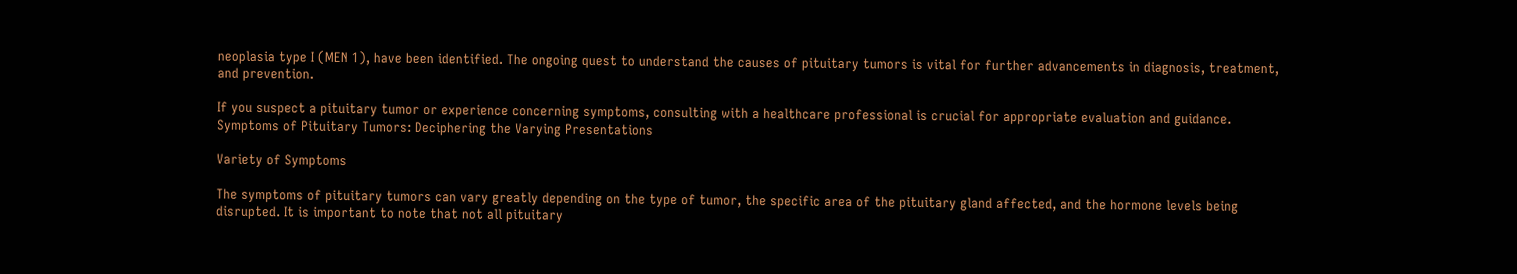neoplasia type I (MEN 1), have been identified. The ongoing quest to understand the causes of pituitary tumors is vital for further advancements in diagnosis, treatment, and prevention.

If you suspect a pituitary tumor or experience concerning symptoms, consulting with a healthcare professional is crucial for appropriate evaluation and guidance. Symptoms of Pituitary Tumors: Deciphering the Varying Presentations

Variety of Symptoms

The symptoms of pituitary tumors can vary greatly depending on the type of tumor, the specific area of the pituitary gland affected, and the hormone levels being disrupted. It is important to note that not all pituitary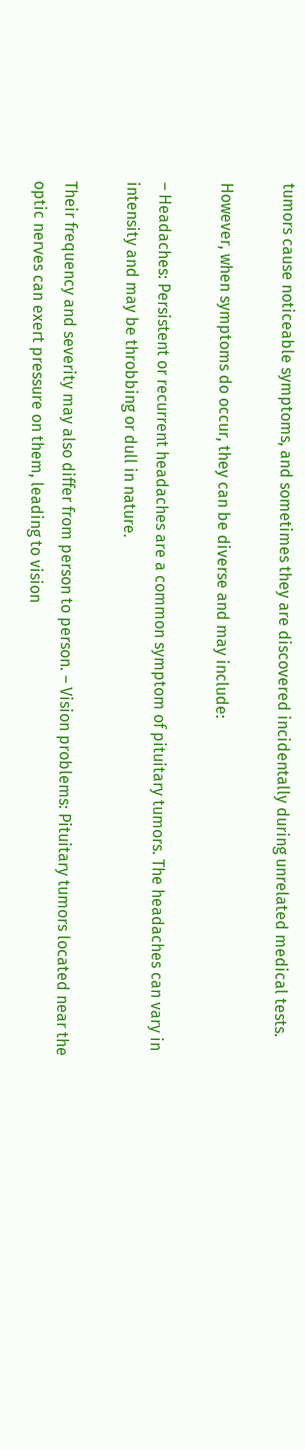tumors cause noticeable symptoms, and sometimes they are discovered incidentally during unrelated medical tests.

However, when symptoms do occur, they can be diverse and may include:

– Headaches: Persistent or recurrent headaches are a common symptom of pituitary tumors. The headaches can vary in intensity and may be throbbing or dull in nature.

Their frequency and severity may also differ from person to person. – Vision problems: Pituitary tumors located near the optic nerves can exert pressure on them, leading to vision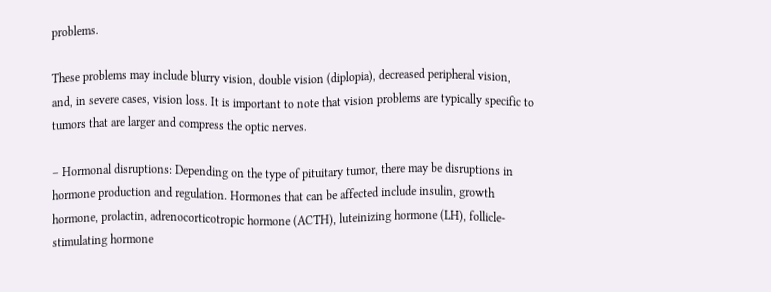problems.

These problems may include blurry vision, double vision (diplopia), decreased peripheral vision, and, in severe cases, vision loss. It is important to note that vision problems are typically specific to tumors that are larger and compress the optic nerves.

– Hormonal disruptions: Depending on the type of pituitary tumor, there may be disruptions in hormone production and regulation. Hormones that can be affected include insulin, growth hormone, prolactin, adrenocorticotropic hormone (ACTH), luteinizing hormone (LH), follicle-stimulating hormone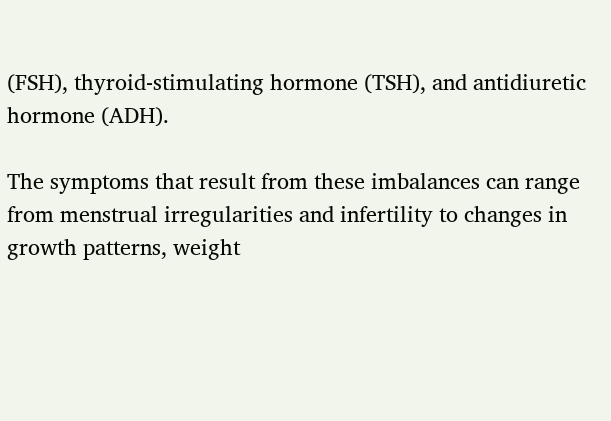(FSH), thyroid-stimulating hormone (TSH), and antidiuretic hormone (ADH).

The symptoms that result from these imbalances can range from menstrual irregularities and infertility to changes in growth patterns, weight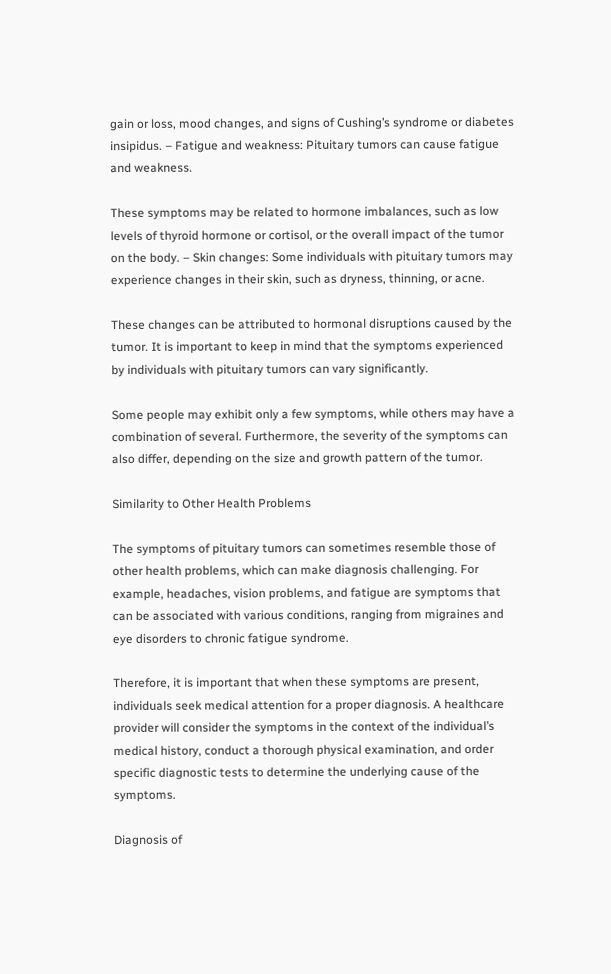gain or loss, mood changes, and signs of Cushing’s syndrome or diabetes insipidus. – Fatigue and weakness: Pituitary tumors can cause fatigue and weakness.

These symptoms may be related to hormone imbalances, such as low levels of thyroid hormone or cortisol, or the overall impact of the tumor on the body. – Skin changes: Some individuals with pituitary tumors may experience changes in their skin, such as dryness, thinning, or acne.

These changes can be attributed to hormonal disruptions caused by the tumor. It is important to keep in mind that the symptoms experienced by individuals with pituitary tumors can vary significantly.

Some people may exhibit only a few symptoms, while others may have a combination of several. Furthermore, the severity of the symptoms can also differ, depending on the size and growth pattern of the tumor.

Similarity to Other Health Problems

The symptoms of pituitary tumors can sometimes resemble those of other health problems, which can make diagnosis challenging. For example, headaches, vision problems, and fatigue are symptoms that can be associated with various conditions, ranging from migraines and eye disorders to chronic fatigue syndrome.

Therefore, it is important that when these symptoms are present, individuals seek medical attention for a proper diagnosis. A healthcare provider will consider the symptoms in the context of the individual’s medical history, conduct a thorough physical examination, and order specific diagnostic tests to determine the underlying cause of the symptoms.

Diagnosis of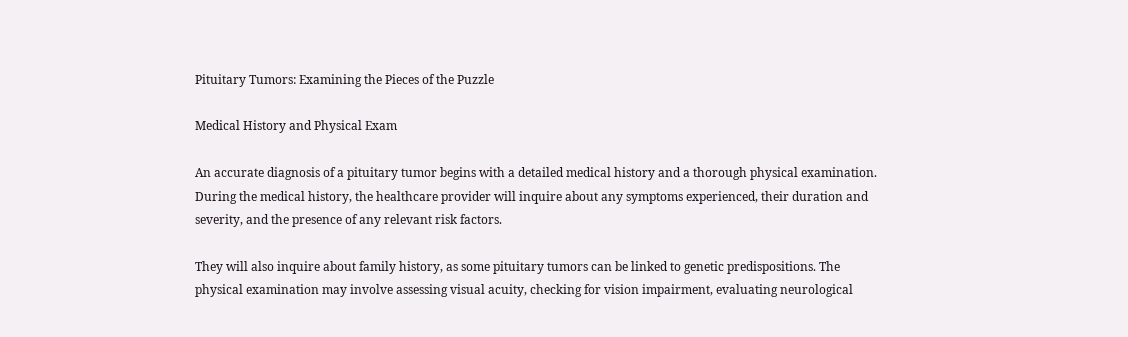Pituitary Tumors: Examining the Pieces of the Puzzle

Medical History and Physical Exam

An accurate diagnosis of a pituitary tumor begins with a detailed medical history and a thorough physical examination. During the medical history, the healthcare provider will inquire about any symptoms experienced, their duration and severity, and the presence of any relevant risk factors.

They will also inquire about family history, as some pituitary tumors can be linked to genetic predispositions. The physical examination may involve assessing visual acuity, checking for vision impairment, evaluating neurological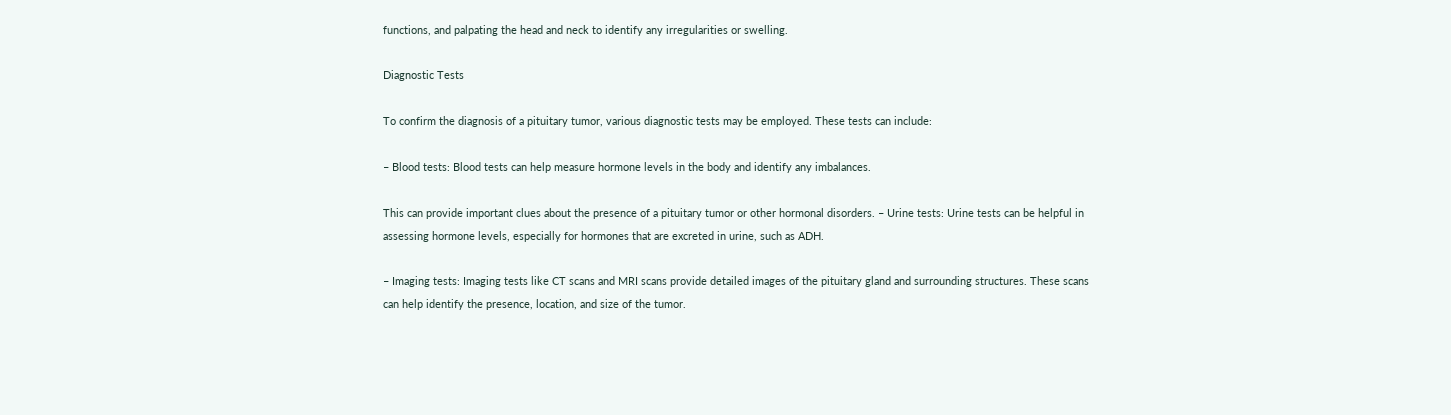functions, and palpating the head and neck to identify any irregularities or swelling.

Diagnostic Tests

To confirm the diagnosis of a pituitary tumor, various diagnostic tests may be employed. These tests can include:

– Blood tests: Blood tests can help measure hormone levels in the body and identify any imbalances.

This can provide important clues about the presence of a pituitary tumor or other hormonal disorders. – Urine tests: Urine tests can be helpful in assessing hormone levels, especially for hormones that are excreted in urine, such as ADH.

– Imaging tests: Imaging tests like CT scans and MRI scans provide detailed images of the pituitary gland and surrounding structures. These scans can help identify the presence, location, and size of the tumor.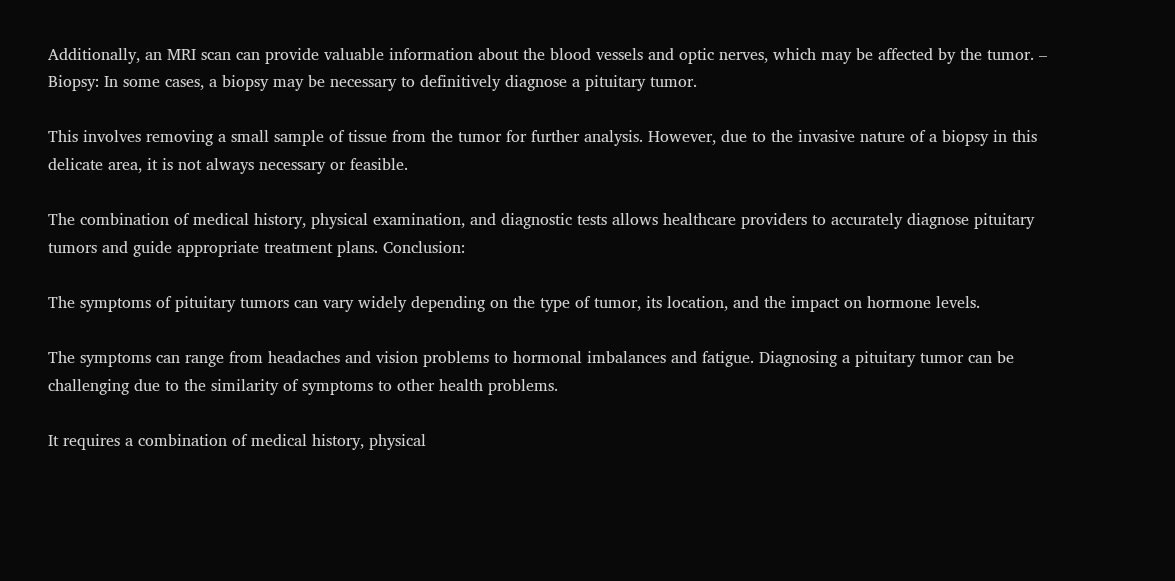Additionally, an MRI scan can provide valuable information about the blood vessels and optic nerves, which may be affected by the tumor. – Biopsy: In some cases, a biopsy may be necessary to definitively diagnose a pituitary tumor.

This involves removing a small sample of tissue from the tumor for further analysis. However, due to the invasive nature of a biopsy in this delicate area, it is not always necessary or feasible.

The combination of medical history, physical examination, and diagnostic tests allows healthcare providers to accurately diagnose pituitary tumors and guide appropriate treatment plans. Conclusion:

The symptoms of pituitary tumors can vary widely depending on the type of tumor, its location, and the impact on hormone levels.

The symptoms can range from headaches and vision problems to hormonal imbalances and fatigue. Diagnosing a pituitary tumor can be challenging due to the similarity of symptoms to other health problems.

It requires a combination of medical history, physical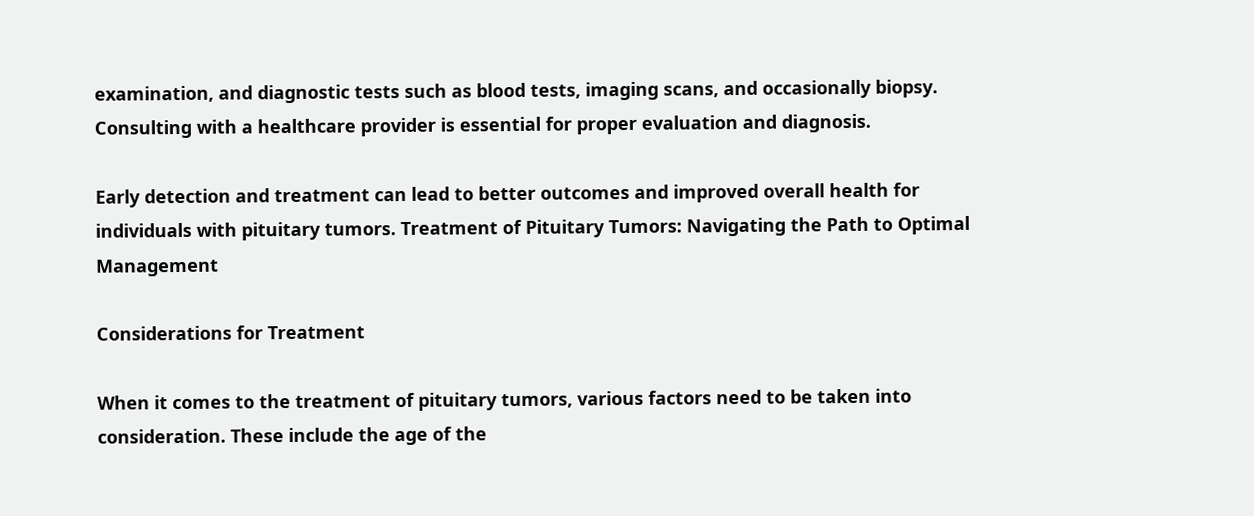examination, and diagnostic tests such as blood tests, imaging scans, and occasionally biopsy. Consulting with a healthcare provider is essential for proper evaluation and diagnosis.

Early detection and treatment can lead to better outcomes and improved overall health for individuals with pituitary tumors. Treatment of Pituitary Tumors: Navigating the Path to Optimal Management

Considerations for Treatment

When it comes to the treatment of pituitary tumors, various factors need to be taken into consideration. These include the age of the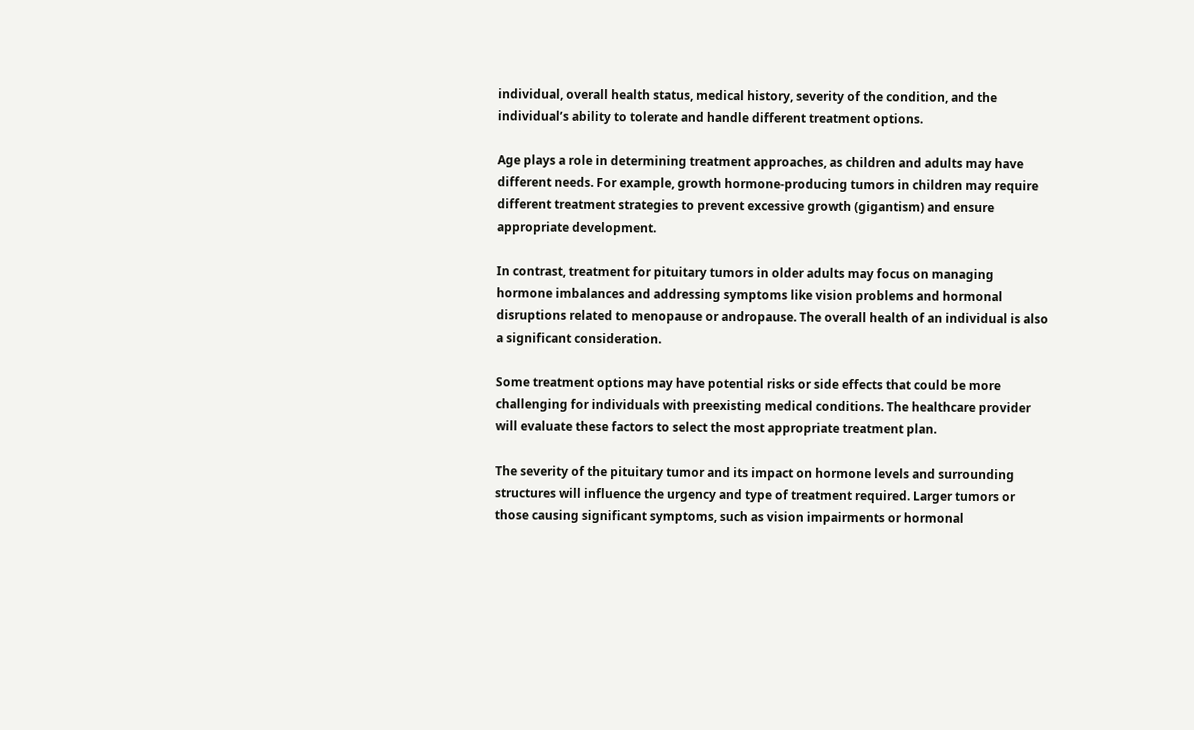individual, overall health status, medical history, severity of the condition, and the individual’s ability to tolerate and handle different treatment options.

Age plays a role in determining treatment approaches, as children and adults may have different needs. For example, growth hormone-producing tumors in children may require different treatment strategies to prevent excessive growth (gigantism) and ensure appropriate development.

In contrast, treatment for pituitary tumors in older adults may focus on managing hormone imbalances and addressing symptoms like vision problems and hormonal disruptions related to menopause or andropause. The overall health of an individual is also a significant consideration.

Some treatment options may have potential risks or side effects that could be more challenging for individuals with preexisting medical conditions. The healthcare provider will evaluate these factors to select the most appropriate treatment plan.

The severity of the pituitary tumor and its impact on hormone levels and surrounding structures will influence the urgency and type of treatment required. Larger tumors or those causing significant symptoms, such as vision impairments or hormonal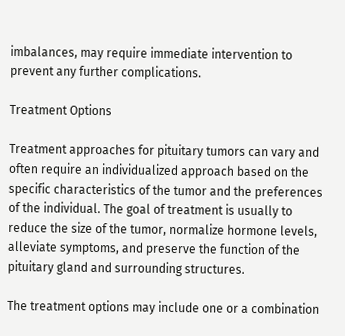imbalances, may require immediate intervention to prevent any further complications.

Treatment Options

Treatment approaches for pituitary tumors can vary and often require an individualized approach based on the specific characteristics of the tumor and the preferences of the individual. The goal of treatment is usually to reduce the size of the tumor, normalize hormone levels, alleviate symptoms, and preserve the function of the pituitary gland and surrounding structures.

The treatment options may include one or a combination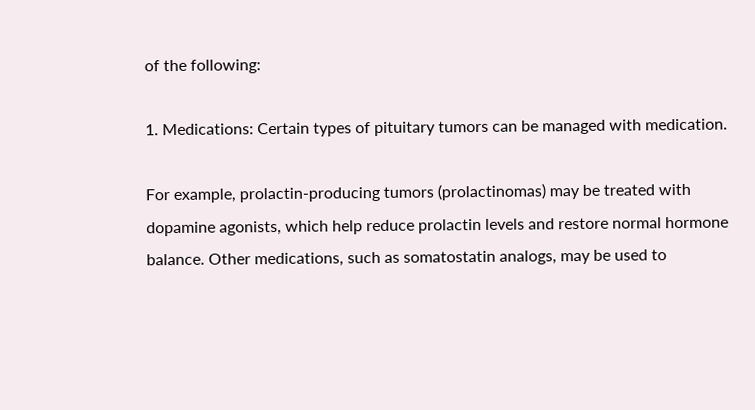of the following:

1. Medications: Certain types of pituitary tumors can be managed with medication.

For example, prolactin-producing tumors (prolactinomas) may be treated with dopamine agonists, which help reduce prolactin levels and restore normal hormone balance. Other medications, such as somatostatin analogs, may be used to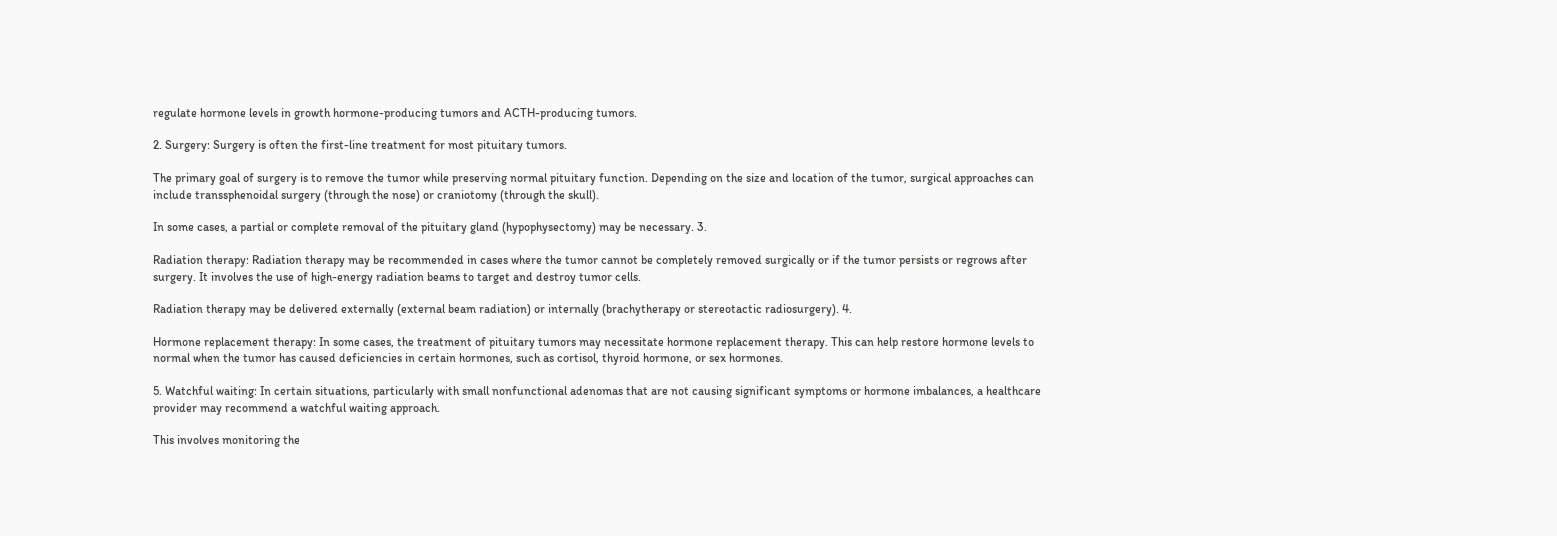regulate hormone levels in growth hormone-producing tumors and ACTH-producing tumors.

2. Surgery: Surgery is often the first-line treatment for most pituitary tumors.

The primary goal of surgery is to remove the tumor while preserving normal pituitary function. Depending on the size and location of the tumor, surgical approaches can include transsphenoidal surgery (through the nose) or craniotomy (through the skull).

In some cases, a partial or complete removal of the pituitary gland (hypophysectomy) may be necessary. 3.

Radiation therapy: Radiation therapy may be recommended in cases where the tumor cannot be completely removed surgically or if the tumor persists or regrows after surgery. It involves the use of high-energy radiation beams to target and destroy tumor cells.

Radiation therapy may be delivered externally (external beam radiation) or internally (brachytherapy or stereotactic radiosurgery). 4.

Hormone replacement therapy: In some cases, the treatment of pituitary tumors may necessitate hormone replacement therapy. This can help restore hormone levels to normal when the tumor has caused deficiencies in certain hormones, such as cortisol, thyroid hormone, or sex hormones.

5. Watchful waiting: In certain situations, particularly with small nonfunctional adenomas that are not causing significant symptoms or hormone imbalances, a healthcare provider may recommend a watchful waiting approach.

This involves monitoring the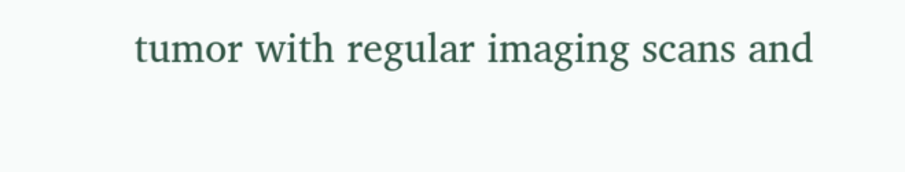tumor with regular imaging scans and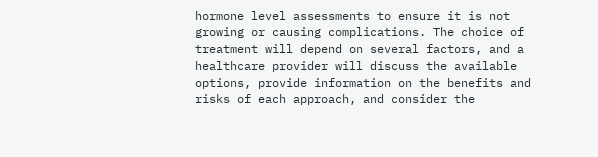hormone level assessments to ensure it is not growing or causing complications. The choice of treatment will depend on several factors, and a healthcare provider will discuss the available options, provide information on the benefits and risks of each approach, and consider the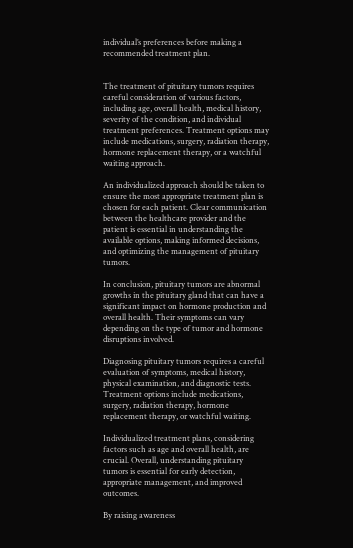individual’s preferences before making a recommended treatment plan.


The treatment of pituitary tumors requires careful consideration of various factors, including age, overall health, medical history, severity of the condition, and individual treatment preferences. Treatment options may include medications, surgery, radiation therapy, hormone replacement therapy, or a watchful waiting approach.

An individualized approach should be taken to ensure the most appropriate treatment plan is chosen for each patient. Clear communication between the healthcare provider and the patient is essential in understanding the available options, making informed decisions, and optimizing the management of pituitary tumors.

In conclusion, pituitary tumors are abnormal growths in the pituitary gland that can have a significant impact on hormone production and overall health. Their symptoms can vary depending on the type of tumor and hormone disruptions involved.

Diagnosing pituitary tumors requires a careful evaluation of symptoms, medical history, physical examination, and diagnostic tests. Treatment options include medications, surgery, radiation therapy, hormone replacement therapy, or watchful waiting.

Individualized treatment plans, considering factors such as age and overall health, are crucial. Overall, understanding pituitary tumors is essential for early detection, appropriate management, and improved outcomes.

By raising awareness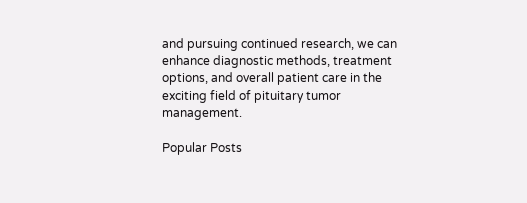and pursuing continued research, we can enhance diagnostic methods, treatment options, and overall patient care in the exciting field of pituitary tumor management.

Popular Posts